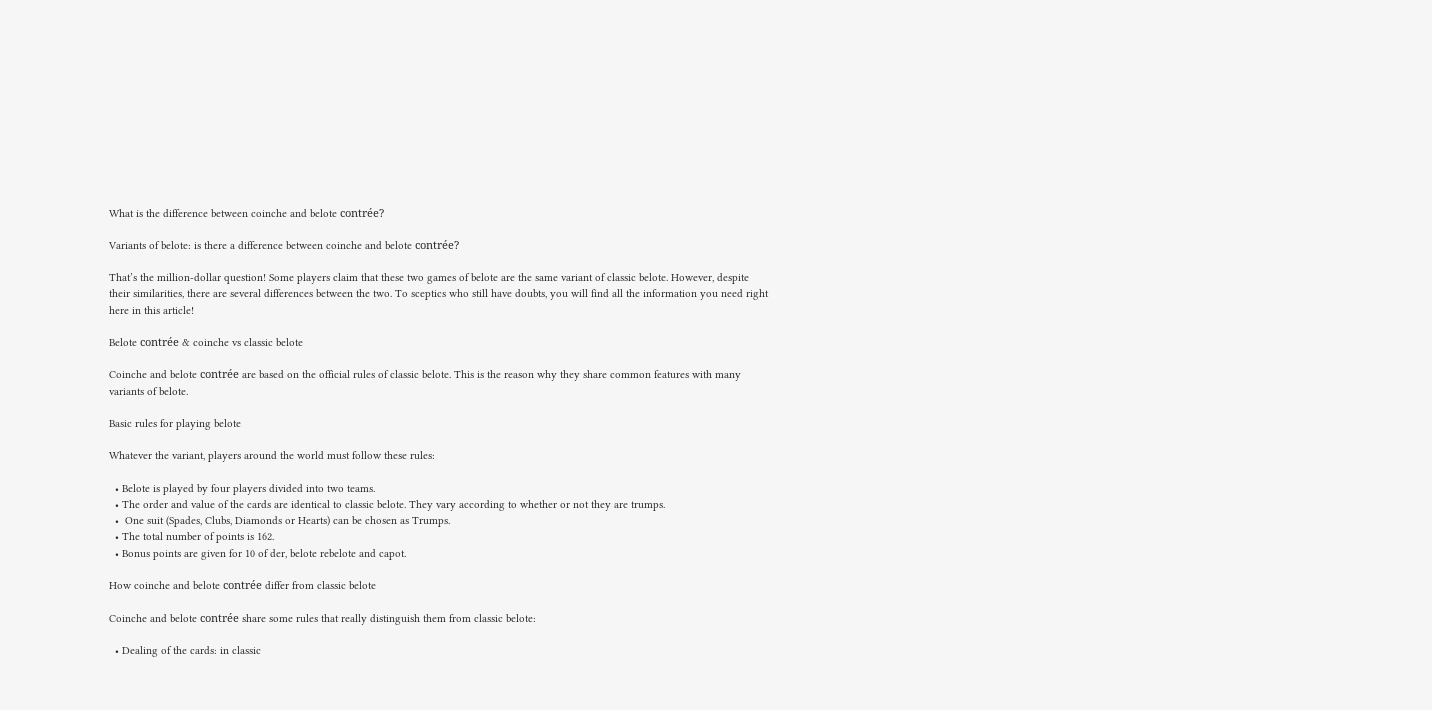What is the difference between coinche and belote contrée?

Variants of belote: is there a difference between coinche and belote contrée?

That’s the million-dollar question! Some players claim that these two games of belote are the same variant of classic belote. However, despite their similarities, there are several differences between the two. To sceptics who still have doubts, you will find all the information you need right here in this article!

Belote contrée & coinche vs classic belote

Coinche and belote contrée are based on the official rules of classic belote. This is the reason why they share common features with many variants of belote.

Basic rules for playing belote

Whatever the variant, players around the world must follow these rules:

  • Belote is played by four players divided into two teams.
  • The order and value of the cards are identical to classic belote. They vary according to whether or not they are trumps.
  •  One suit (Spades, Clubs, Diamonds or Hearts) can be chosen as Trumps.
  • The total number of points is 162.
  • Bonus points are given for 10 of der, belote rebelote and capot.

How coinche and belote contrée differ from classic belote

Coinche and belote contrée share some rules that really distinguish them from classic belote:

  • Dealing of the cards: in classic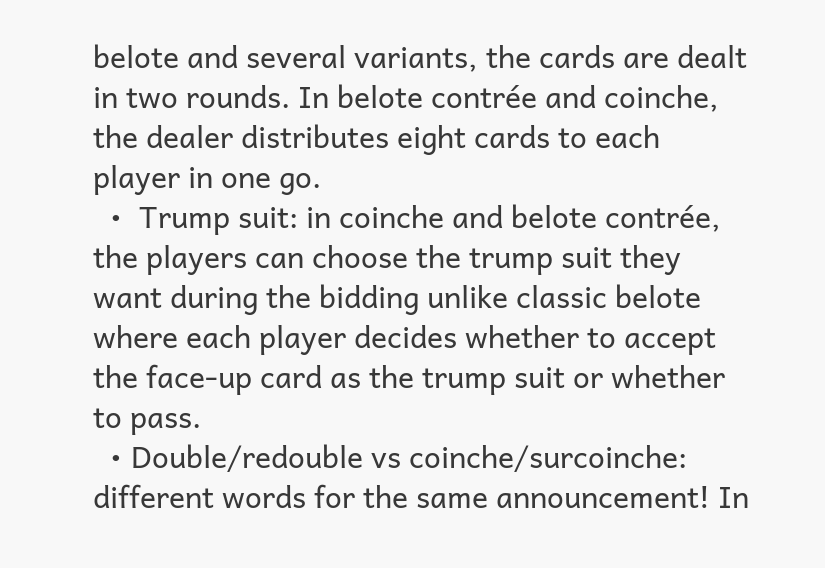belote and several variants, the cards are dealt in two rounds. In belote contrée and coinche, the dealer distributes eight cards to each player in one go.
  •  Trump suit: in coinche and belote contrée, the players can choose the trump suit they want during the bidding unlike classic belote where each player decides whether to accept the face-up card as the trump suit or whether to pass.
  • Double/redouble vs coinche/surcoinche: different words for the same announcement! In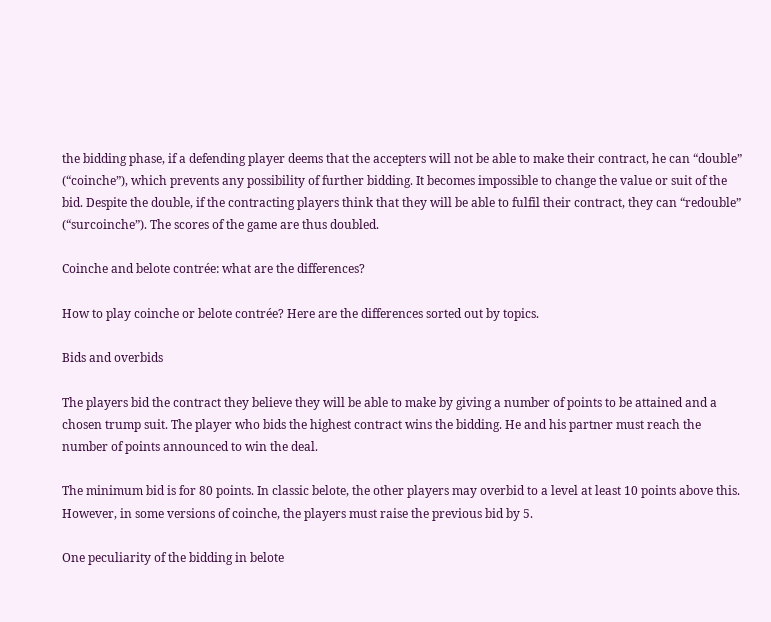the bidding phase, if a defending player deems that the accepters will not be able to make their contract, he can “double” (“coinche”), which prevents any possibility of further bidding. It becomes impossible to change the value or suit of the bid. Despite the double, if the contracting players think that they will be able to fulfil their contract, they can “redouble” (“surcoinche”). The scores of the game are thus doubled.

Coinche and belote contrée: what are the differences?

How to play coinche or belote contrée? Here are the differences sorted out by topics.

Bids and overbids

The players bid the contract they believe they will be able to make by giving a number of points to be attained and a chosen trump suit. The player who bids the highest contract wins the bidding. He and his partner must reach the number of points announced to win the deal.

The minimum bid is for 80 points. In classic belote, the other players may overbid to a level at least 10 points above this. However, in some versions of coinche, the players must raise the previous bid by 5.

One peculiarity of the bidding in belote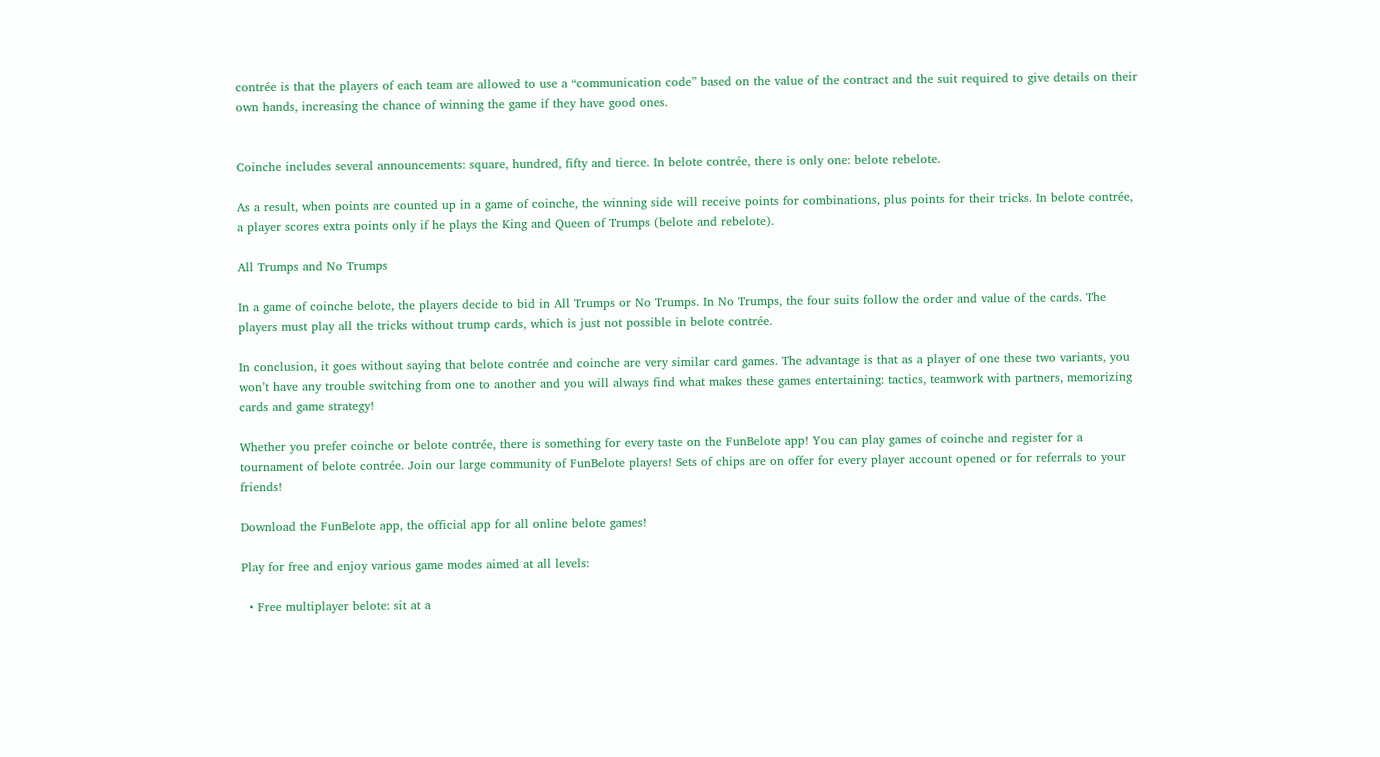contrée is that the players of each team are allowed to use a “communication code” based on the value of the contract and the suit required to give details on their own hands, increasing the chance of winning the game if they have good ones.


Coinche includes several announcements: square, hundred, fifty and tierce. In belote contrée, there is only one: belote rebelote.

As a result, when points are counted up in a game of coinche, the winning side will receive points for combinations, plus points for their tricks. In belote contrée, a player scores extra points only if he plays the King and Queen of Trumps (belote and rebelote).

All Trumps and No Trumps

In a game of coinche belote, the players decide to bid in All Trumps or No Trumps. In No Trumps, the four suits follow the order and value of the cards. The players must play all the tricks without trump cards, which is just not possible in belote contrée.

In conclusion, it goes without saying that belote contrée and coinche are very similar card games. The advantage is that as a player of one these two variants, you won’t have any trouble switching from one to another and you will always find what makes these games entertaining: tactics, teamwork with partners, memorizing cards and game strategy!

Whether you prefer coinche or belote contrée, there is something for every taste on the FunBelote app! You can play games of coinche and register for a tournament of belote contrée. Join our large community of FunBelote players! Sets of chips are on offer for every player account opened or for referrals to your friends!

Download the FunBelote app, the official app for all online belote games!

Play for free and enjoy various game modes aimed at all levels:

  • Free multiplayer belote: sit at a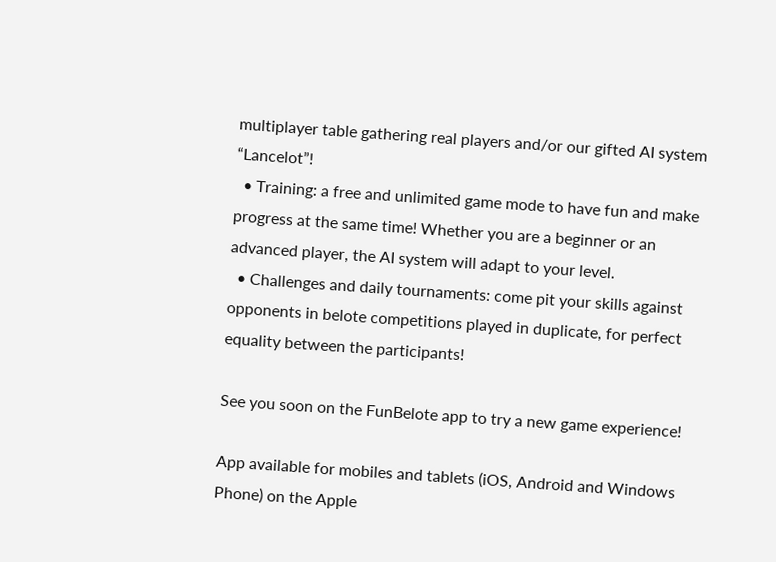multiplayer table gathering real players and/or our gifted AI system “Lancelot”!
  • Training: a free and unlimited game mode to have fun and make progress at the same time! Whether you are a beginner or an advanced player, the AI system will adapt to your level.
  • Challenges and daily tournaments: come pit your skills against opponents in belote competitions played in duplicate, for perfect equality between the participants!

See you soon on the FunBelote app to try a new game experience!

App available for mobiles and tablets (iOS, Android and Windows Phone) on the Apple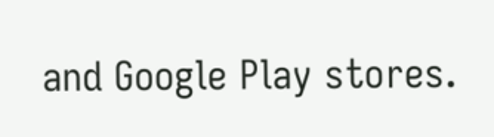and Google Play stores.